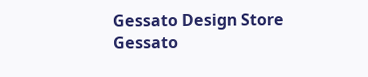Gessato Design Store
Gessato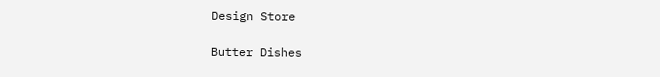Design Store

Butter Dishes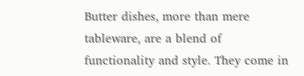Butter dishes, more than mere tableware, are a blend of functionality and style. They come in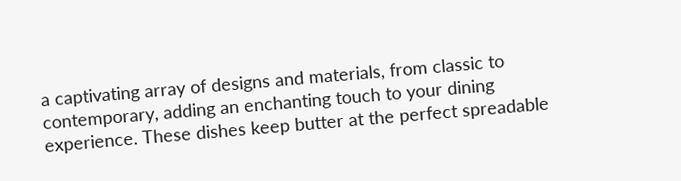a captivating array of designs and materials, from classic to contemporary, adding an enchanting touch to your dining experience. These dishes keep butter at the perfect spreadable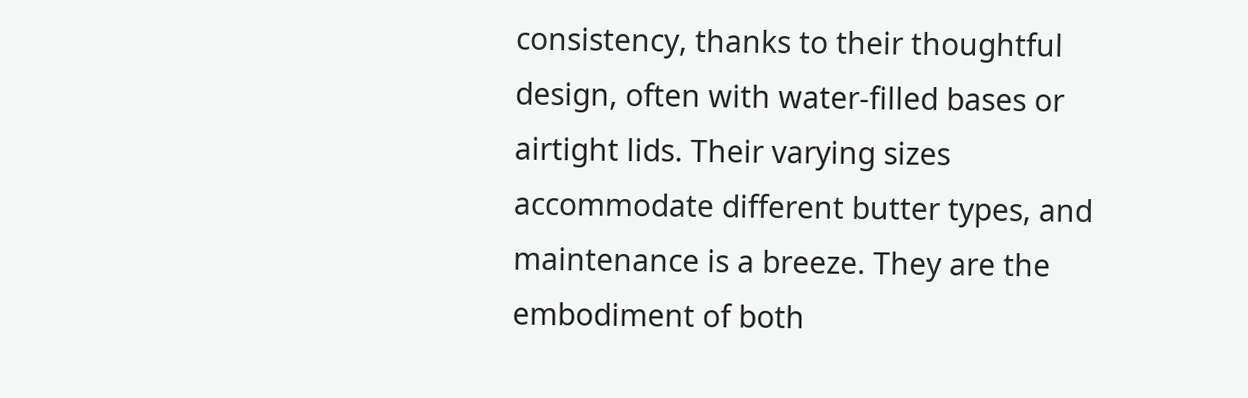consistency, thanks to their thoughtful design, often with water-filled bases or airtight lids. Their varying sizes accommodate different butter types, and maintenance is a breeze. They are the embodiment of both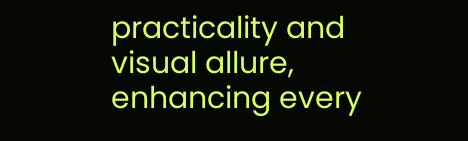practicality and visual allure, enhancing every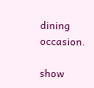dining occasion.

show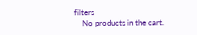filters
    No products in the cart.